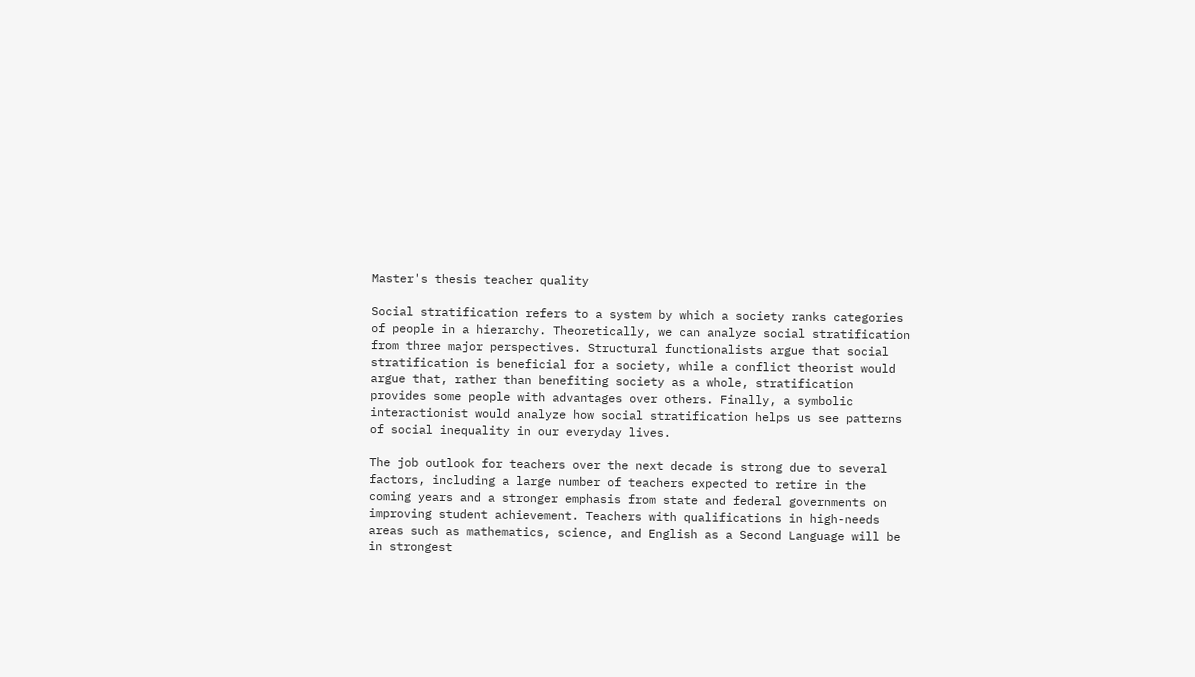Master's thesis teacher quality

Social stratification refers to a system by which a society ranks categories of people in a hierarchy. Theoretically, we can analyze social stratification from three major perspectives. Structural functionalists argue that social stratification is beneficial for a society, while a conflict theorist would argue that, rather than benefiting society as a whole, stratification provides some people with advantages over others. Finally, a symbolic interactionist would analyze how social stratification helps us see patterns of social inequality in our everyday lives.

The job outlook for teachers over the next decade is strong due to several factors, including a large number of teachers expected to retire in the coming years and a stronger emphasis from state and federal governments on improving student achievement. Teachers with qualifications in high-needs areas such as mathematics, science, and English as a Second Language will be in strongest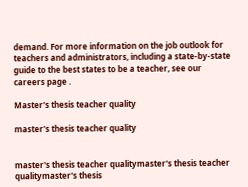demand. For more information on the job outlook for teachers and administrators, including a state-by-state guide to the best states to be a teacher, see our careers page .

Master's thesis teacher quality

master's thesis teacher quality


master's thesis teacher qualitymaster's thesis teacher qualitymaster's thesis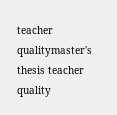teacher qualitymaster's thesis teacher quality